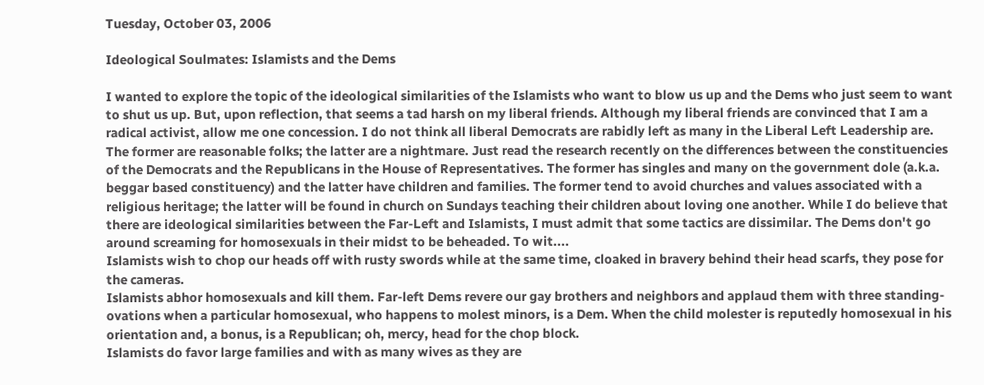Tuesday, October 03, 2006

Ideological Soulmates: Islamists and the Dems

I wanted to explore the topic of the ideological similarities of the Islamists who want to blow us up and the Dems who just seem to want to shut us up. But, upon reflection, that seems a tad harsh on my liberal friends. Although my liberal friends are convinced that I am a radical activist, allow me one concession. I do not think all liberal Democrats are rabidly left as many in the Liberal Left Leadership are. The former are reasonable folks; the latter are a nightmare. Just read the research recently on the differences between the constituencies of the Democrats and the Republicans in the House of Representatives. The former has singles and many on the government dole (a.k.a. beggar based constituency) and the latter have children and families. The former tend to avoid churches and values associated with a religious heritage; the latter will be found in church on Sundays teaching their children about loving one another. While I do believe that there are ideological similarities between the Far-Left and Islamists, I must admit that some tactics are dissimilar. The Dems don't go around screaming for homosexuals in their midst to be beheaded. To wit....
Islamists wish to chop our heads off with rusty swords while at the same time, cloaked in bravery behind their head scarfs, they pose for the cameras.
Islamists abhor homosexuals and kill them. Far-left Dems revere our gay brothers and neighbors and applaud them with three standing-ovations when a particular homosexual, who happens to molest minors, is a Dem. When the child molester is reputedly homosexual in his orientation and, a bonus, is a Republican; oh, mercy, head for the chop block.
Islamists do favor large families and with as many wives as they are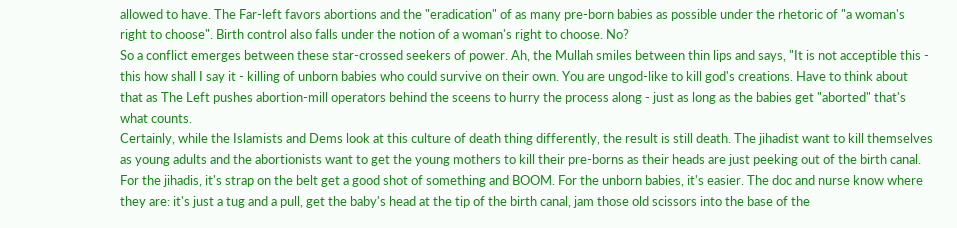allowed to have. The Far-left favors abortions and the "eradication" of as many pre-born babies as possible under the rhetoric of "a woman's right to choose". Birth control also falls under the notion of a woman's right to choose. No?
So a conflict emerges between these star-crossed seekers of power. Ah, the Mullah smiles between thin lips and says, "It is not acceptible this - this how shall I say it - killing of unborn babies who could survive on their own. You are ungod-like to kill god's creations. Have to think about that as The Left pushes abortion-mill operators behind the sceens to hurry the process along - just as long as the babies get "aborted" that's what counts.
Certainly, while the Islamists and Dems look at this culture of death thing differently, the result is still death. The jihadist want to kill themselves as young adults and the abortionists want to get the young mothers to kill their pre-borns as their heads are just peeking out of the birth canal. For the jihadis, it's strap on the belt get a good shot of something and BOOM. For the unborn babies, it's easier. The doc and nurse know where they are: it's just a tug and a pull, get the baby's head at the tip of the birth canal, jam those old scissors into the base of the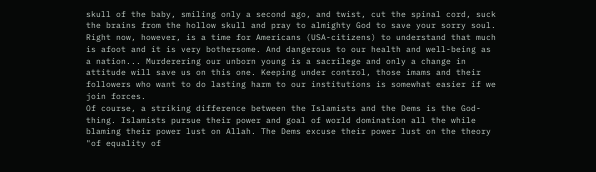skull of the baby, smiling only a second ago, and twist, cut the spinal cord, suck the brains from the hollow skull and pray to almighty God to save your sorry soul. Right now, however, is a time for Americans (USA-citizens) to understand that much is afoot and it is very bothersome. And dangerous to our health and well-being as a nation... Murderering our unborn young is a sacrilege and only a change in attitude will save us on this one. Keeping under control, those imams and their followers who want to do lasting harm to our institutions is somewhat easier if we join forces.
Of course, a striking difference between the Islamists and the Dems is the God-thing. Islamists pursue their power and goal of world domination all the while blaming their power lust on Allah. The Dems excuse their power lust on the theory "of equality of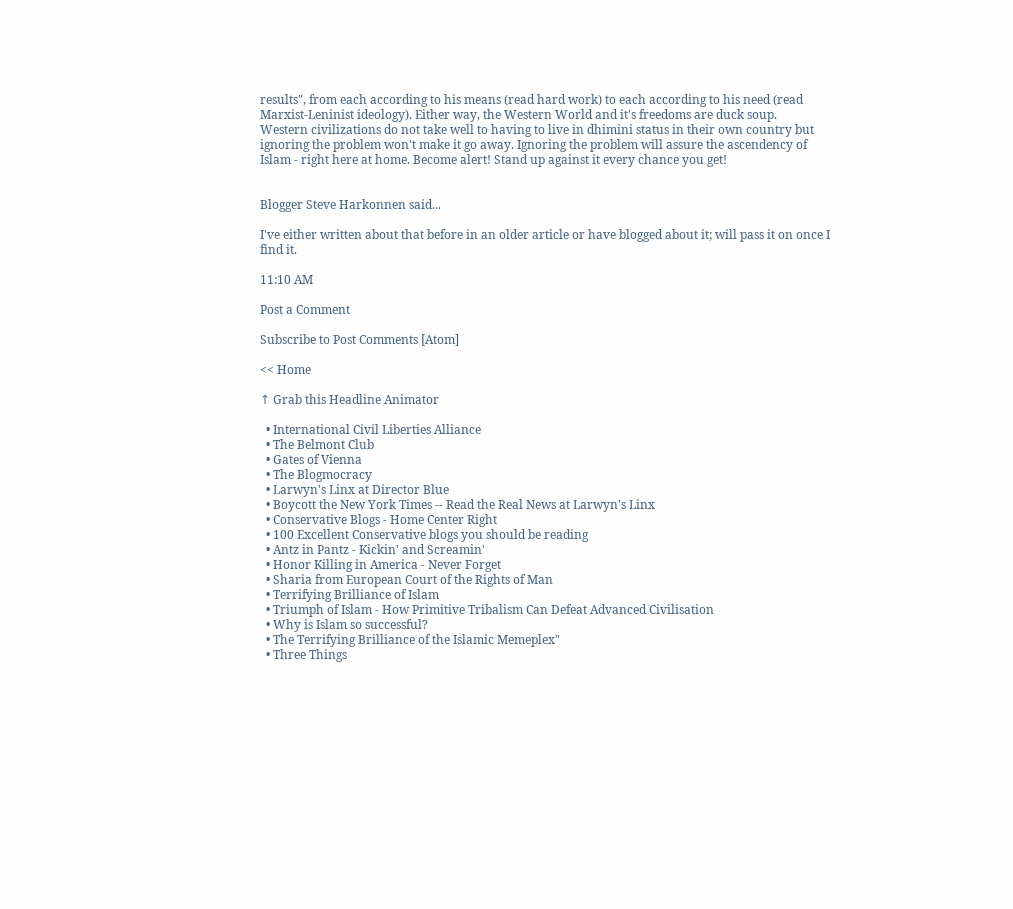results", from each according to his means (read hard work) to each according to his need (read Marxist-Leninist ideology). Either way, the Western World and it's freedoms are duck soup.
Western civilizations do not take well to having to live in dhimini status in their own country but ignoring the problem won't make it go away. Ignoring the problem will assure the ascendency of Islam - right here at home. Become alert! Stand up against it every chance you get!


Blogger Steve Harkonnen said...

I've either written about that before in an older article or have blogged about it; will pass it on once I find it.

11:10 AM

Post a Comment

Subscribe to Post Comments [Atom]

<< Home

↑ Grab this Headline Animator

  • International Civil Liberties Alliance
  • The Belmont Club
  • Gates of Vienna
  • The Blogmocracy
  • Larwyn's Linx at Director Blue
  • Boycott the New York Times -- Read the Real News at Larwyn's Linx
  • Conservative Blogs - Home Center Right
  • 100 Excellent Conservative blogs you should be reading
  • Antz in Pantz - Kickin' and Screamin'
  • Honor Killing in America - Never Forget
  • Sharia from European Court of the Rights of Man
  • Terrifying Brilliance of Islam
  • Triumph of Islam - How Primitive Tribalism Can Defeat Advanced Civilisation
  • Why is Islam so successful?
  • The Terrifying Brilliance of the Islamic Memeplex"
  • Three Things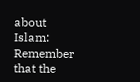about Islam: Remember that the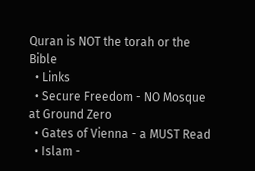Quran is NOT the torah or the Bible
  • Links
  • Secure Freedom - NO Mosque at Ground Zero
  • Gates of Vienna - a MUST Read
  • Islam -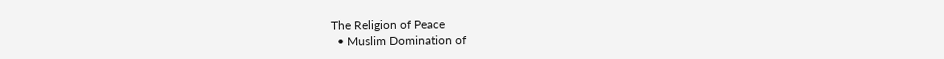The Religion of Peace
  • Muslim Domination of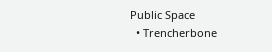Public Space
  • Trencherbone